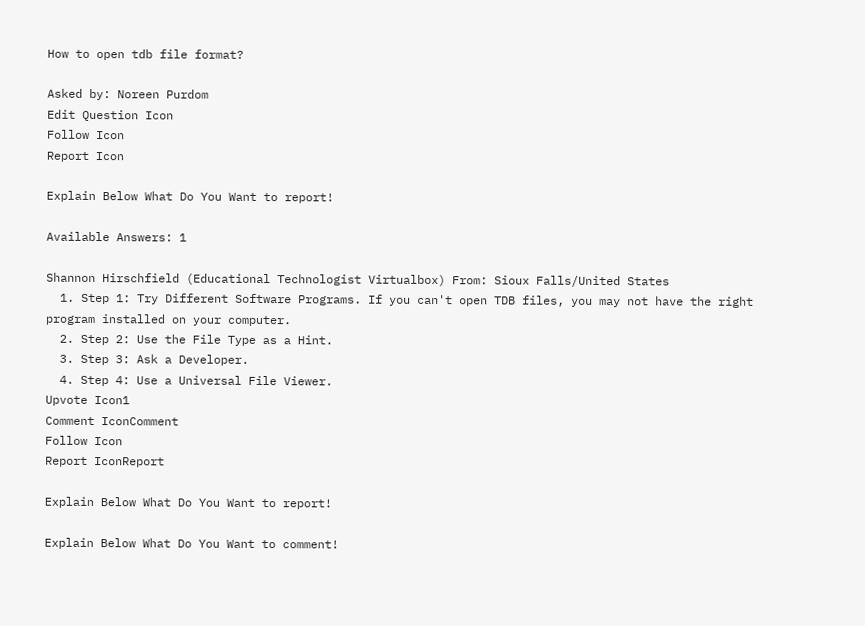How to open tdb file format?

Asked by: Noreen Purdom
Edit Question Icon
Follow Icon
Report Icon

Explain Below What Do You Want to report!

Available Answers: 1

Shannon Hirschfield (Educational Technologist Virtualbox) From: Sioux Falls/United States
  1. Step 1: Try Different Software Programs. If you can't open TDB files, you may not have the right program installed on your computer.
  2. Step 2: Use the File Type as a Hint.
  3. Step 3: Ask a Developer.
  4. Step 4: Use a Universal File Viewer.
Upvote Icon1
Comment IconComment
Follow Icon
Report IconReport

Explain Below What Do You Want to report!

Explain Below What Do You Want to comment!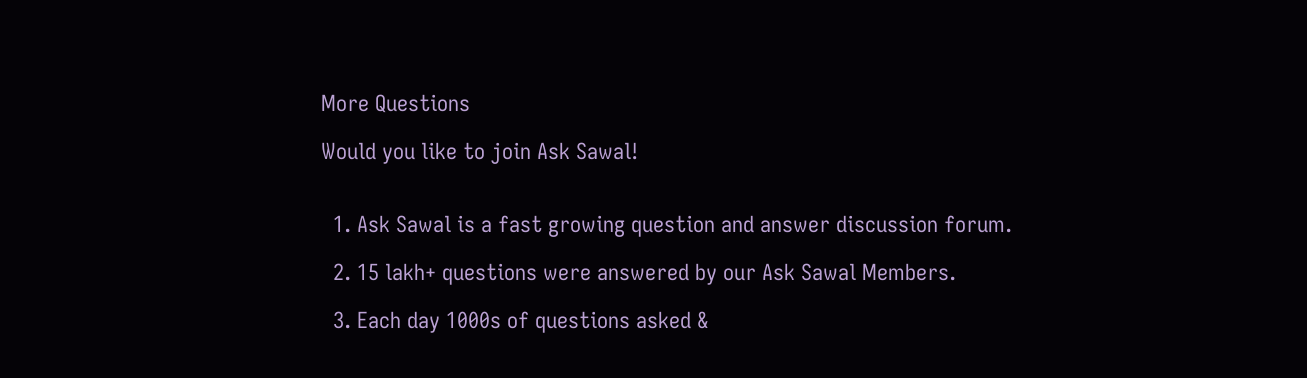More Questions

Would you like to join Ask Sawal!


  1. Ask Sawal is a fast growing question and answer discussion forum.

  2. 15 lakh+ questions were answered by our Ask Sawal Members.

  3. Each day 1000s of questions asked &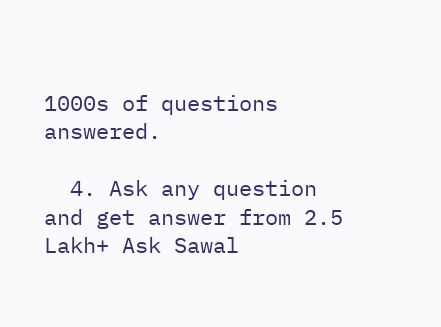1000s of questions answered.

  4. Ask any question and get answer from 2.5 Lakh+ Ask Sawal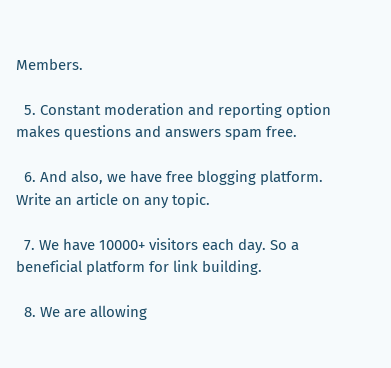Members.

  5. Constant moderation and reporting option makes questions and answers spam free.

  6. And also, we have free blogging platform. Write an article on any topic.

  7. We have 10000+ visitors each day. So a beneficial platform for link building.

  8. We are allowing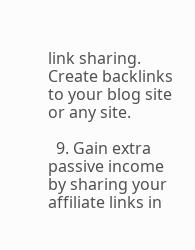link sharing. Create backlinks to your blog site or any site.

  9. Gain extra passive income by sharing your affiliate links in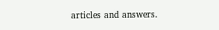articles and answers.